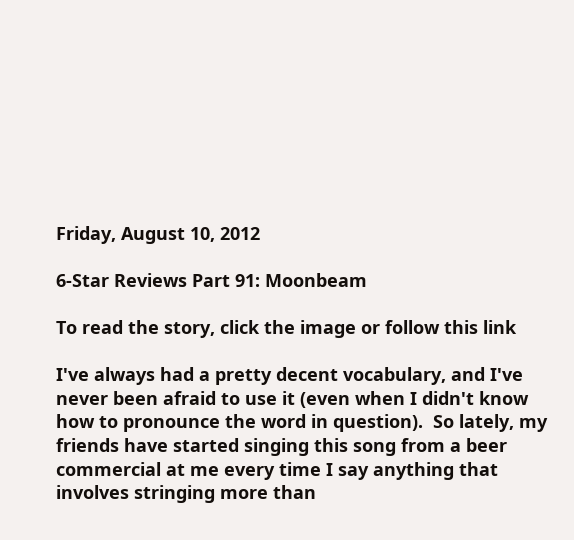Friday, August 10, 2012

6-Star Reviews Part 91: Moonbeam

To read the story, click the image or follow this link

I've always had a pretty decent vocabulary, and I've never been afraid to use it (even when I didn't know how to pronounce the word in question).  So lately, my friends have started singing this song from a beer commercial at me every time I say anything that involves stringing more than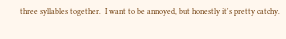three syllables together.  I want to be annoyed, but honestly it's pretty catchy.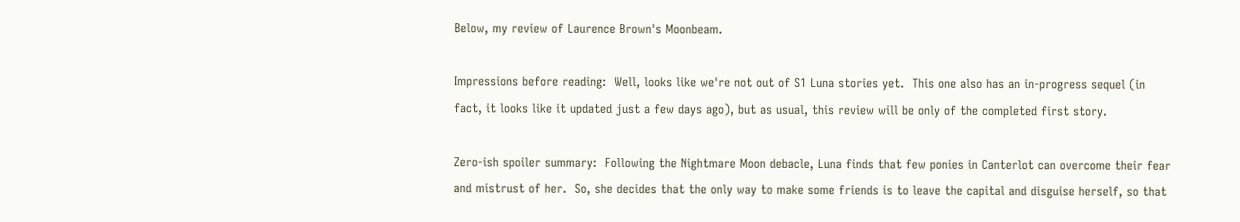Below, my review of Laurence Brown's Moonbeam.

Impressions before reading:  Well, looks like we're not out of S1 Luna stories yet.  This one also has an in-progress sequel (in fact, it looks like it updated just a few days ago), but as usual, this review will be only of the completed first story.

Zero-ish spoiler summary:  Following the Nightmare Moon debacle, Luna finds that few ponies in Canterlot can overcome their fear and mistrust of her.  So, she decides that the only way to make some friends is to leave the capital and disguise herself, so that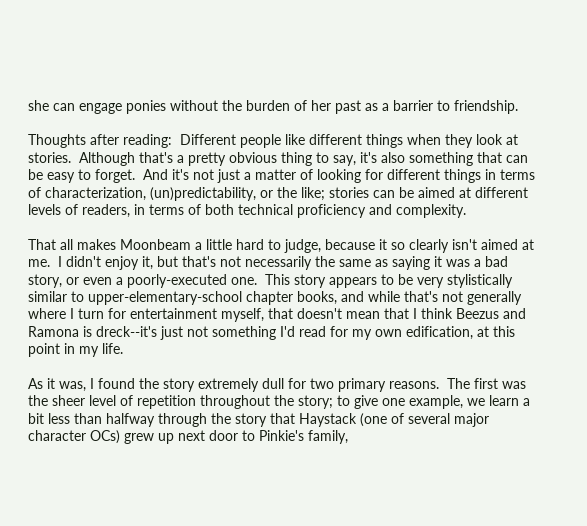she can engage ponies without the burden of her past as a barrier to friendship.

Thoughts after reading:  Different people like different things when they look at stories.  Although that's a pretty obvious thing to say, it's also something that can be easy to forget.  And it's not just a matter of looking for different things in terms of characterization, (un)predictability, or the like; stories can be aimed at different levels of readers, in terms of both technical proficiency and complexity.

That all makes Moonbeam a little hard to judge, because it so clearly isn't aimed at me.  I didn't enjoy it, but that's not necessarily the same as saying it was a bad story, or even a poorly-executed one.  This story appears to be very stylistically similar to upper-elementary-school chapter books, and while that's not generally where I turn for entertainment myself, that doesn't mean that I think Beezus and Ramona is dreck--it's just not something I'd read for my own edification, at this point in my life.

As it was, I found the story extremely dull for two primary reasons.  The first was the sheer level of repetition throughout the story; to give one example, we learn a bit less than halfway through the story that Haystack (one of several major character OCs) grew up next door to Pinkie's family,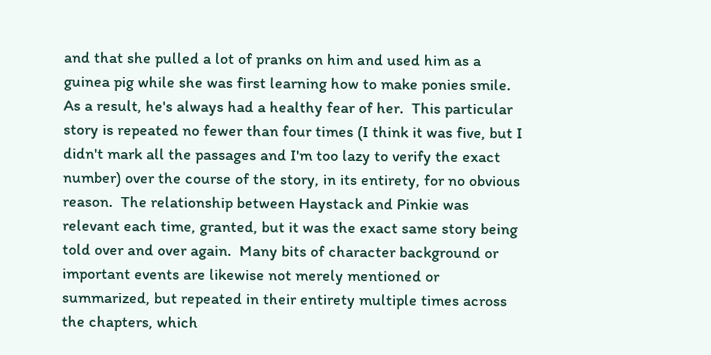and that she pulled a lot of pranks on him and used him as a guinea pig while she was first learning how to make ponies smile.  As a result, he's always had a healthy fear of her.  This particular story is repeated no fewer than four times (I think it was five, but I didn't mark all the passages and I'm too lazy to verify the exact number) over the course of the story, in its entirety, for no obvious reason.  The relationship between Haystack and Pinkie was relevant each time, granted, but it was the exact same story being told over and over again.  Many bits of character background or important events are likewise not merely mentioned or summarized, but repeated in their entirety multiple times across the chapters, which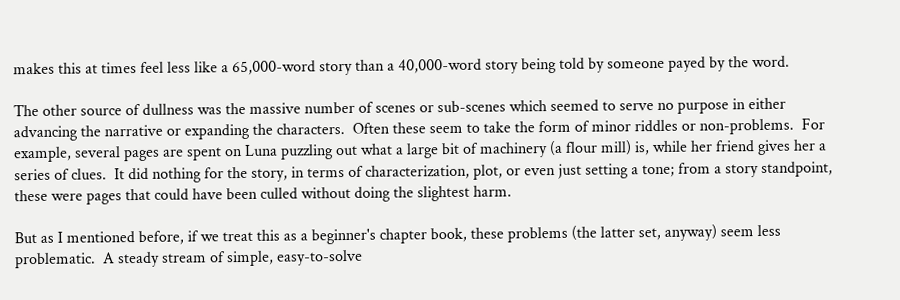makes this at times feel less like a 65,000-word story than a 40,000-word story being told by someone payed by the word.

The other source of dullness was the massive number of scenes or sub-scenes which seemed to serve no purpose in either advancing the narrative or expanding the characters.  Often these seem to take the form of minor riddles or non-problems.  For example, several pages are spent on Luna puzzling out what a large bit of machinery (a flour mill) is, while her friend gives her a series of clues.  It did nothing for the story, in terms of characterization, plot, or even just setting a tone; from a story standpoint, these were pages that could have been culled without doing the slightest harm.

But as I mentioned before, if we treat this as a beginner's chapter book, these problems (the latter set, anyway) seem less problematic.  A steady stream of simple, easy-to-solve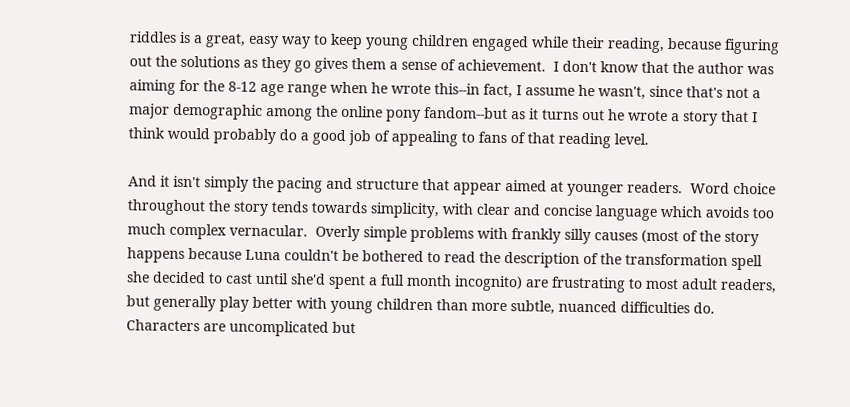riddles is a great, easy way to keep young children engaged while their reading, because figuring out the solutions as they go gives them a sense of achievement.  I don't know that the author was aiming for the 8-12 age range when he wrote this--in fact, I assume he wasn't, since that's not a major demographic among the online pony fandom--but as it turns out he wrote a story that I think would probably do a good job of appealing to fans of that reading level.

And it isn't simply the pacing and structure that appear aimed at younger readers.  Word choice throughout the story tends towards simplicity, with clear and concise language which avoids too much complex vernacular.  Overly simple problems with frankly silly causes (most of the story happens because Luna couldn't be bothered to read the description of the transformation spell she decided to cast until she'd spent a full month incognito) are frustrating to most adult readers, but generally play better with young children than more subtle, nuanced difficulties do.  Characters are uncomplicated but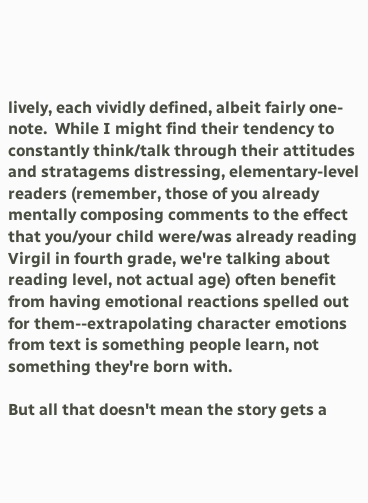lively, each vividly defined, albeit fairly one-note.  While I might find their tendency to constantly think/talk through their attitudes and stratagems distressing, elementary-level readers (remember, those of you already mentally composing comments to the effect that you/your child were/was already reading Virgil in fourth grade, we're talking about reading level, not actual age) often benefit from having emotional reactions spelled out for them--extrapolating character emotions from text is something people learn, not something they're born with.

But all that doesn't mean the story gets a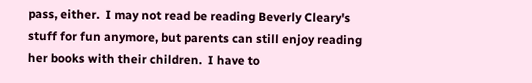pass, either.  I may not read be reading Beverly Cleary's stuff for fun anymore, but parents can still enjoy reading her books with their children.  I have to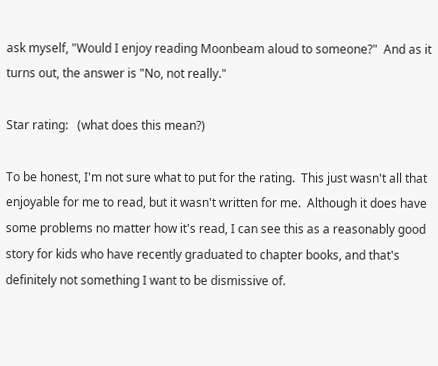ask myself, "Would I enjoy reading Moonbeam aloud to someone?"  And as it turns out, the answer is "No, not really."

Star rating:   (what does this mean?)

To be honest, I'm not sure what to put for the rating.  This just wasn't all that enjoyable for me to read, but it wasn't written for me.  Although it does have some problems no matter how it's read, I can see this as a reasonably good story for kids who have recently graduated to chapter books, and that's definitely not something I want to be dismissive of.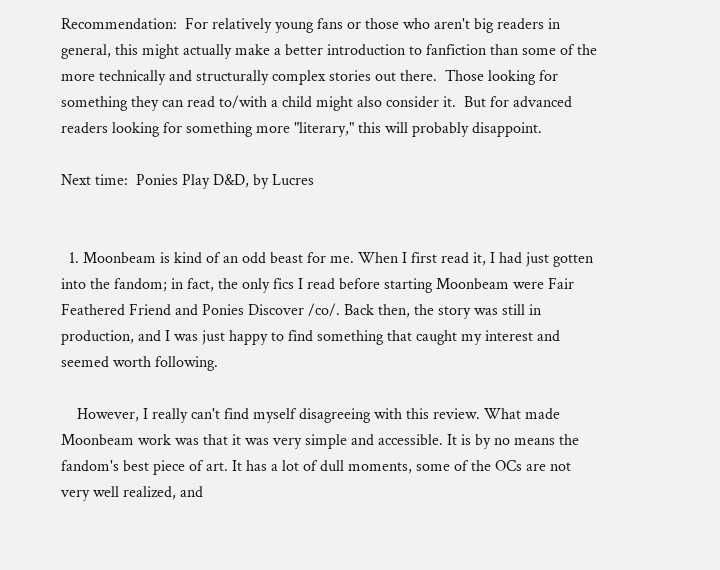Recommendation:  For relatively young fans or those who aren't big readers in general, this might actually make a better introduction to fanfiction than some of the more technically and structurally complex stories out there.  Those looking for something they can read to/with a child might also consider it.  But for advanced readers looking for something more "literary," this will probably disappoint.

Next time:  Ponies Play D&D, by Lucres


  1. Moonbeam is kind of an odd beast for me. When I first read it, I had just gotten into the fandom; in fact, the only fics I read before starting Moonbeam were Fair Feathered Friend and Ponies Discover /co/. Back then, the story was still in production, and I was just happy to find something that caught my interest and seemed worth following.

    However, I really can't find myself disagreeing with this review. What made Moonbeam work was that it was very simple and accessible. It is by no means the fandom's best piece of art. It has a lot of dull moments, some of the OCs are not very well realized, and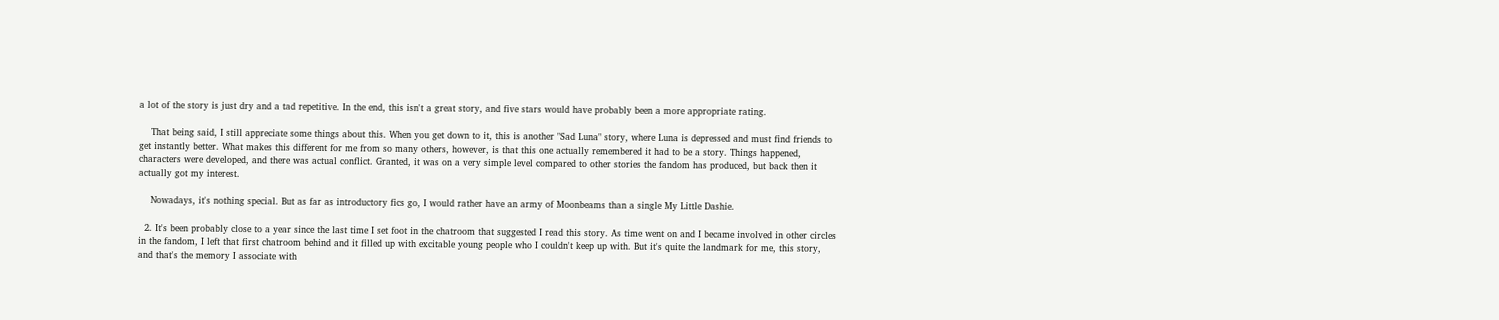a lot of the story is just dry and a tad repetitive. In the end, this isn't a great story, and five stars would have probably been a more appropriate rating.

    That being said, I still appreciate some things about this. When you get down to it, this is another "Sad Luna" story, where Luna is depressed and must find friends to get instantly better. What makes this different for me from so many others, however, is that this one actually remembered it had to be a story. Things happened, characters were developed, and there was actual conflict. Granted, it was on a very simple level compared to other stories the fandom has produced, but back then it actually got my interest.

    Nowadays, it's nothing special. But as far as introductory fics go, I would rather have an army of Moonbeams than a single My Little Dashie.

  2. It's been probably close to a year since the last time I set foot in the chatroom that suggested I read this story. As time went on and I became involved in other circles in the fandom, I left that first chatroom behind and it filled up with excitable young people who I couldn't keep up with. But it's quite the landmark for me, this story, and that's the memory I associate with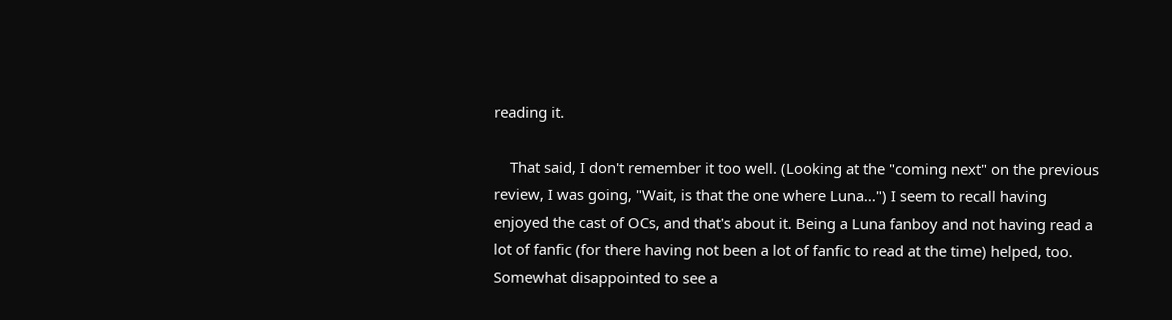reading it.

    That said, I don't remember it too well. (Looking at the "coming next" on the previous review, I was going, "Wait, is that the one where Luna...") I seem to recall having enjoyed the cast of OCs, and that's about it. Being a Luna fanboy and not having read a lot of fanfic (for there having not been a lot of fanfic to read at the time) helped, too. Somewhat disappointed to see a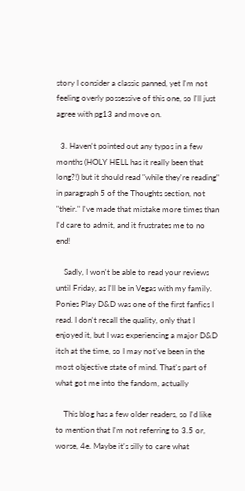story I consider a classic panned, yet I'm not feeling overly possessive of this one, so I'll just agree with pg13 and move on.

  3. Haven't pointed out any typos in a few months (HOLY HELL has it really been that long?!) but it should read "while they're reading" in paragraph 5 of the Thoughts section, not "their." I've made that mistake more times than I'd care to admit, and it frustrates me to no end!

    Sadly, I won't be able to read your reviews until Friday, as I'll be in Vegas with my family. Ponies Play D&D was one of the first fanfics I read. I don't recall the quality, only that I enjoyed it, but I was experiencing a major D&D itch at the time, so I may not've been in the most objective state of mind. That's part of what got me into the fandom, actually

    This blog has a few older readers, so I'd like to mention that I'm not referring to 3.5 or, worse, 4e. Maybe it's silly to care what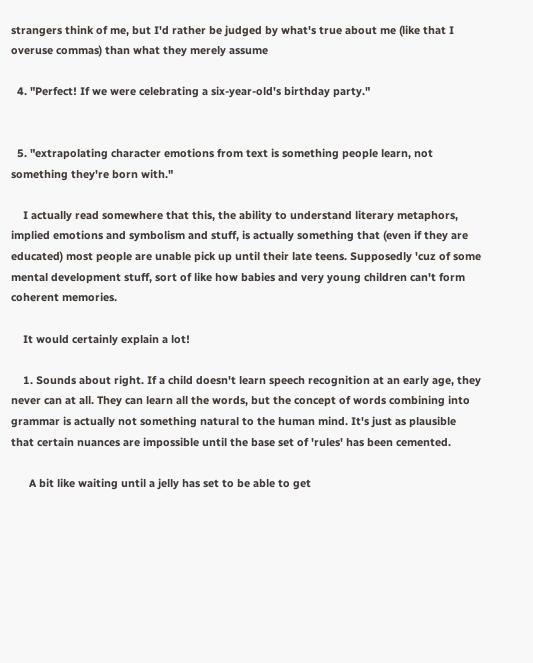strangers think of me, but I'd rather be judged by what's true about me (like that I overuse commas) than what they merely assume

  4. "Perfect! If we were celebrating a six-year-old's birthday party."


  5. "extrapolating character emotions from text is something people learn, not something they're born with."

    I actually read somewhere that this, the ability to understand literary metaphors, implied emotions and symbolism and stuff, is actually something that (even if they are educated) most people are unable pick up until their late teens. Supposedly 'cuz of some mental development stuff, sort of like how babies and very young children can't form coherent memories.

    It would certainly explain a lot!

    1. Sounds about right. If a child doesn't learn speech recognition at an early age, they never can at all. They can learn all the words, but the concept of words combining into grammar is actually not something natural to the human mind. It's just as plausible that certain nuances are impossible until the base set of 'rules' has been cemented.

      A bit like waiting until a jelly has set to be able to get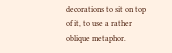decorations to sit on top of it, to use a rather oblique metaphor.